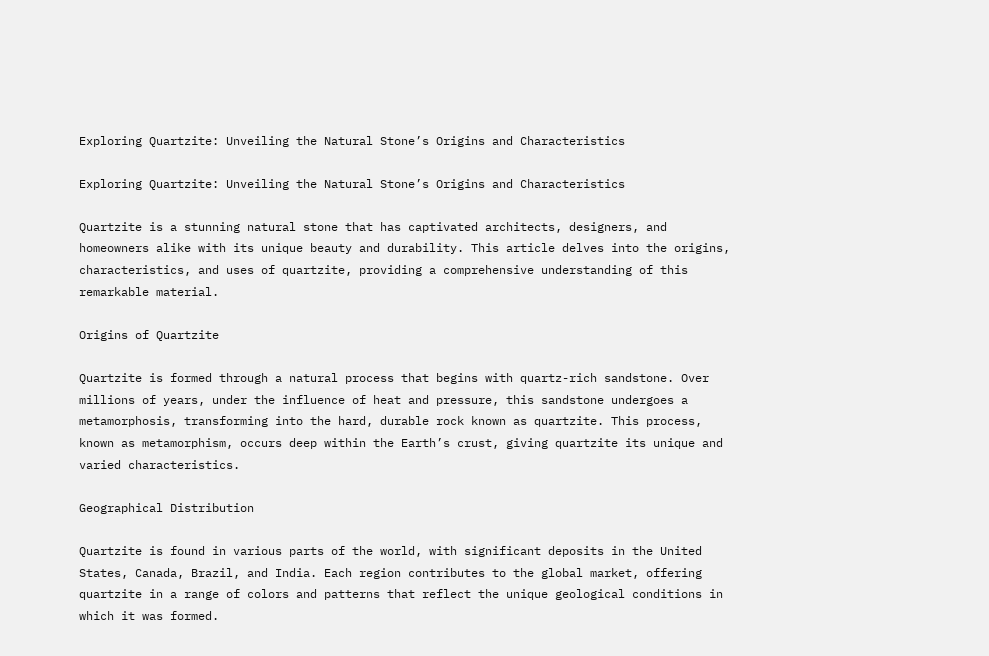Exploring Quartzite: Unveiling the Natural Stone’s Origins and Characteristics

Exploring Quartzite: Unveiling the Natural Stone’s Origins and Characteristics

Quartzite is a stunning natural stone that has captivated architects, designers, and homeowners alike with its unique beauty and durability. This article delves into the origins, characteristics, and uses of quartzite, providing a comprehensive understanding of this remarkable material.

Origins of Quartzite

Quartzite is formed through a natural process that begins with quartz-rich sandstone. Over millions of years, under the influence of heat and pressure, this sandstone undergoes a metamorphosis, transforming into the hard, durable rock known as quartzite. This process, known as metamorphism, occurs deep within the Earth’s crust, giving quartzite its unique and varied characteristics.

Geographical Distribution

Quartzite is found in various parts of the world, with significant deposits in the United States, Canada, Brazil, and India. Each region contributes to the global market, offering quartzite in a range of colors and patterns that reflect the unique geological conditions in which it was formed.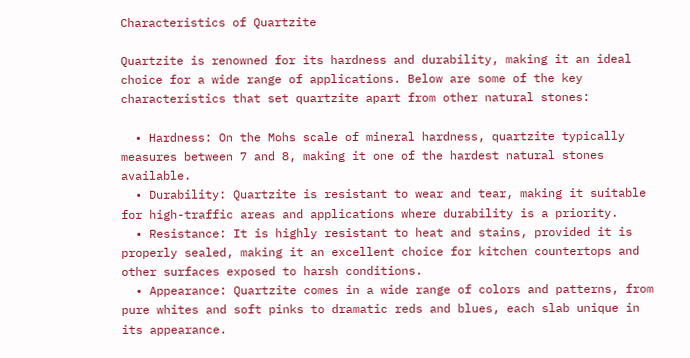Characteristics of Quartzite

Quartzite is renowned for its hardness and durability, making it an ideal choice for a wide range of applications. Below are some of the key characteristics that set quartzite apart from other natural stones:

  • Hardness: On the Mohs scale of mineral hardness, quartzite typically measures between 7 and 8, making it one of the hardest natural stones available.
  • Durability: Quartzite is resistant to wear and tear, making it suitable for high-traffic areas and applications where durability is a priority.
  • Resistance: It is highly resistant to heat and stains, provided it is properly sealed, making it an excellent choice for kitchen countertops and other surfaces exposed to harsh conditions.
  • Appearance: Quartzite comes in a wide range of colors and patterns, from pure whites and soft pinks to dramatic reds and blues, each slab unique in its appearance.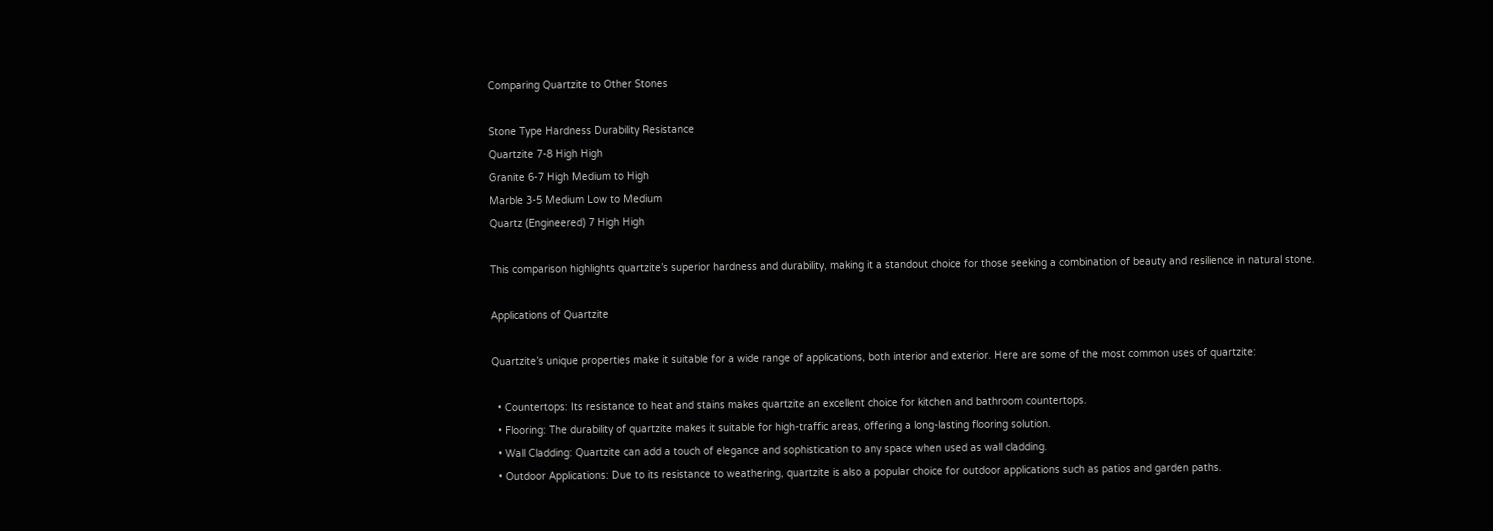Comparing Quartzite to Other Stones

Stone Type Hardness Durability Resistance
Quartzite 7-8 High High
Granite 6-7 High Medium to High
Marble 3-5 Medium Low to Medium
Quartz (Engineered) 7 High High

This comparison highlights quartzite’s superior hardness and durability, making it a standout choice for those seeking a combination of beauty and resilience in natural stone.

Applications of Quartzite

Quartzite’s unique properties make it suitable for a wide range of applications, both interior and exterior. Here are some of the most common uses of quartzite:

  • Countertops: Its resistance to heat and stains makes quartzite an excellent choice for kitchen and bathroom countertops.
  • Flooring: The durability of quartzite makes it suitable for high-traffic areas, offering a long-lasting flooring solution.
  • Wall Cladding: Quartzite can add a touch of elegance and sophistication to any space when used as wall cladding.
  • Outdoor Applications: Due to its resistance to weathering, quartzite is also a popular choice for outdoor applications such as patios and garden paths.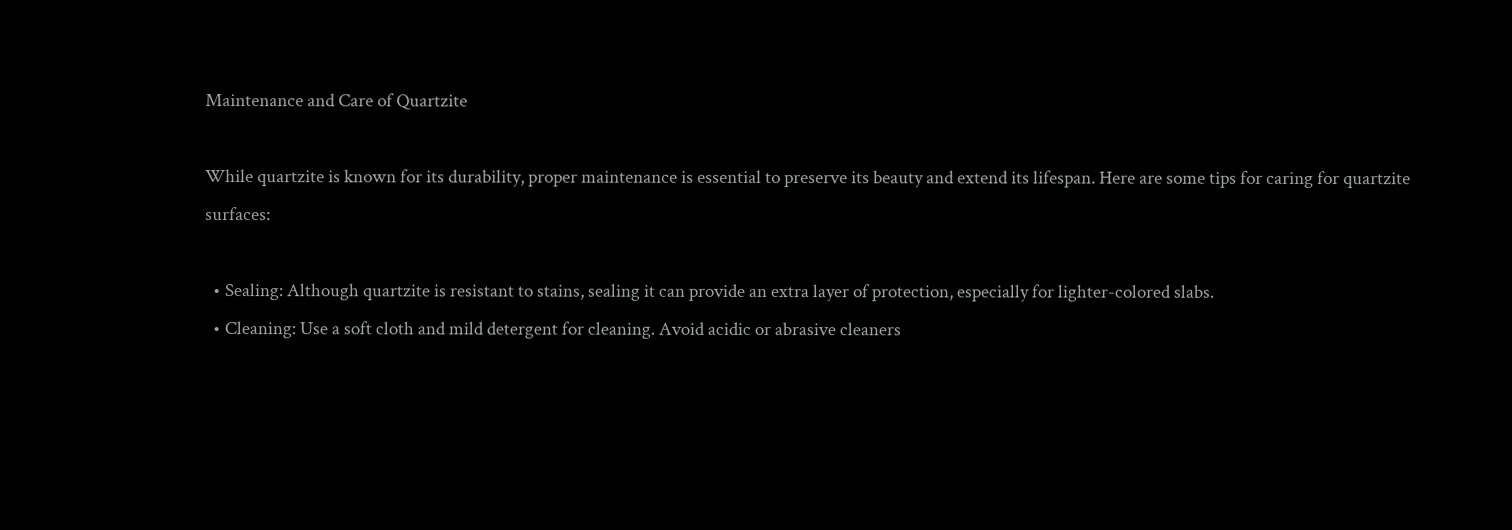Maintenance and Care of Quartzite

While quartzite is known for its durability, proper maintenance is essential to preserve its beauty and extend its lifespan. Here are some tips for caring for quartzite surfaces:

  • Sealing: Although quartzite is resistant to stains, sealing it can provide an extra layer of protection, especially for lighter-colored slabs.
  • Cleaning: Use a soft cloth and mild detergent for cleaning. Avoid acidic or abrasive cleaners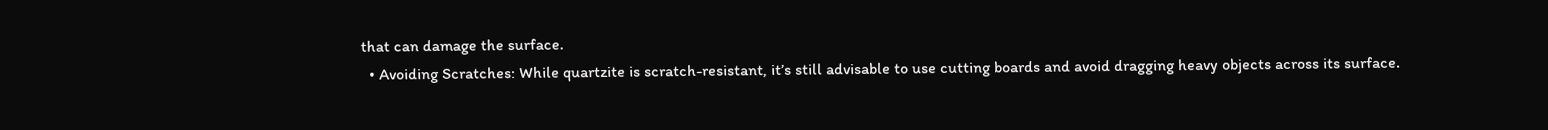that can damage the surface.
  • Avoiding Scratches: While quartzite is scratch-resistant, it’s still advisable to use cutting boards and avoid dragging heavy objects across its surface.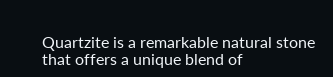Quartzite is a remarkable natural stone that offers a unique blend of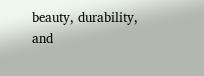beauty, durability, and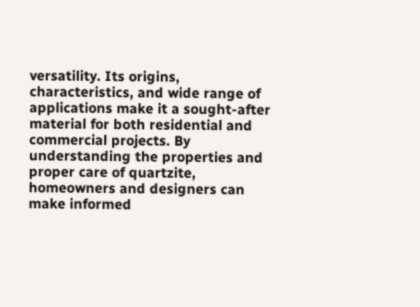versatility. Its origins, characteristics, and wide range of applications make it a sought-after material for both residential and commercial projects. By understanding the properties and proper care of quartzite, homeowners and designers can make informed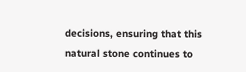decisions, ensuring that this natural stone continues to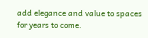add elegance and value to spaces for years to come.